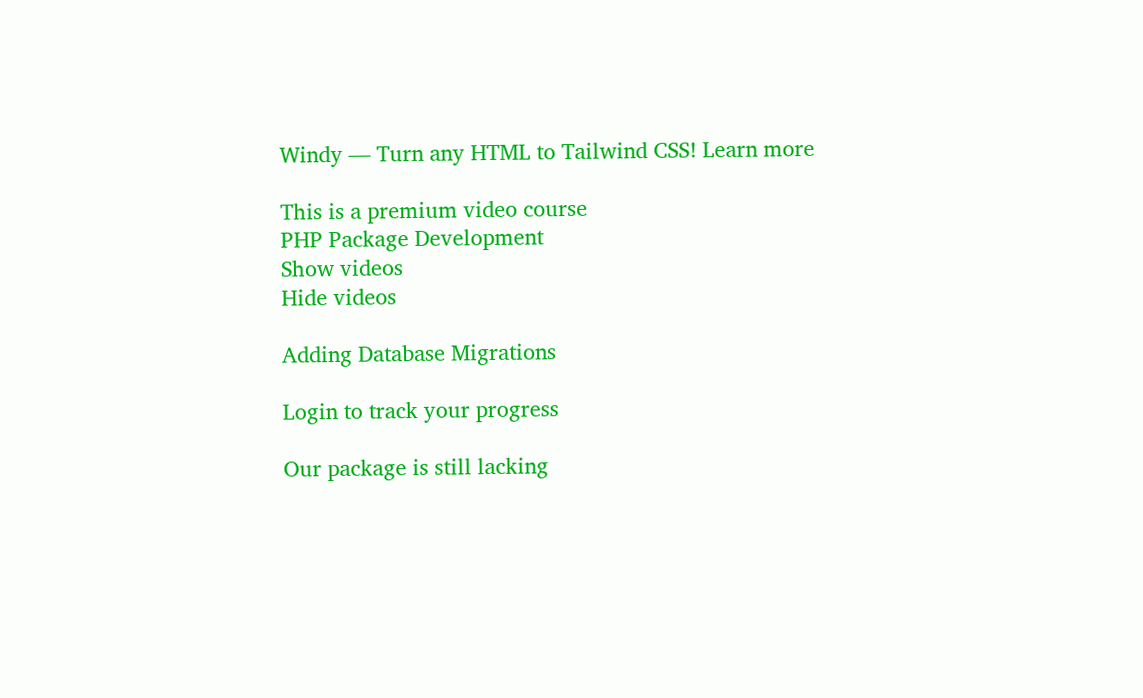Windy — Turn any HTML to Tailwind CSS! Learn more

This is a premium video course
PHP Package Development
Show videos
Hide videos

Adding Database Migrations

Login to track your progress

Our package is still lacking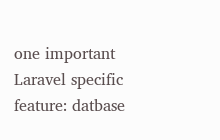one important Laravel specific feature: datbase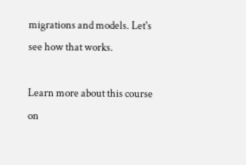migrations and models. Let's see how that works.

Learn more about this course on